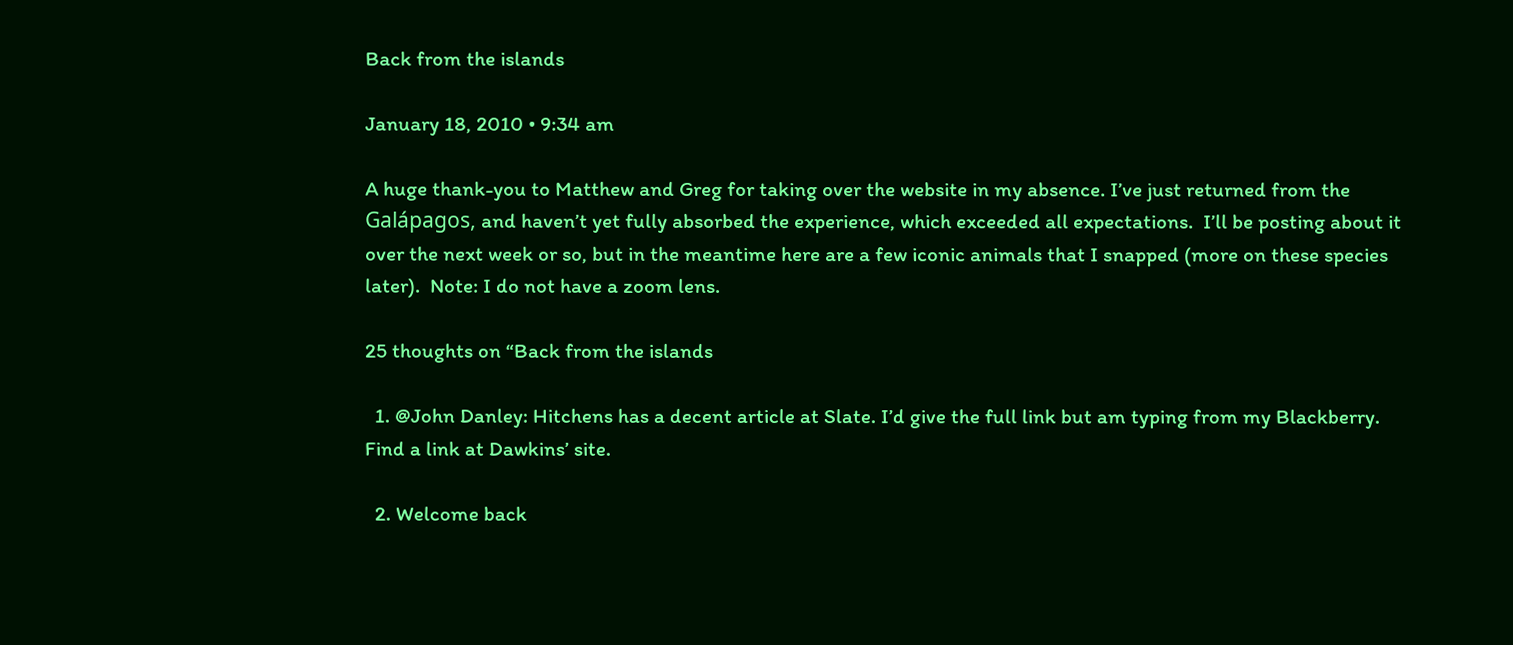Back from the islands

January 18, 2010 • 9:34 am

A huge thank-you to Matthew and Greg for taking over the website in my absence. I’ve just returned from the Galápagos, and haven’t yet fully absorbed the experience, which exceeded all expectations.  I’ll be posting about it over the next week or so, but in the meantime here are a few iconic animals that I snapped (more on these species later).  Note: I do not have a zoom lens.

25 thoughts on “Back from the islands

  1. @John Danley: Hitchens has a decent article at Slate. I’d give the full link but am typing from my Blackberry. Find a link at Dawkins’ site.

  2. Welcome back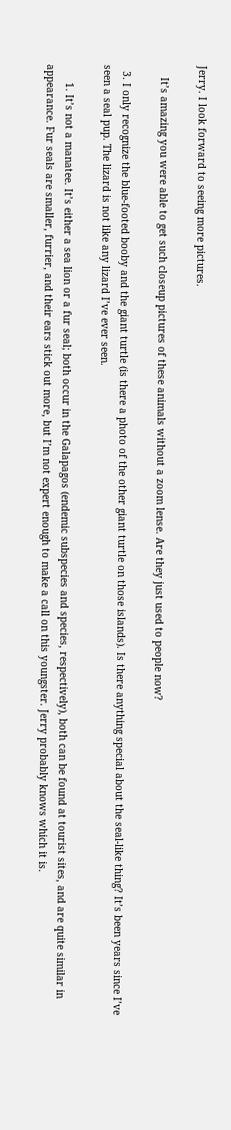Jerry. I look forward to seeing more pictures.

    It’s amazing you were able to get such closeup pictures of these animals without a zoom lense. Are they just used to people now?

  3. I only recognize the blue-footed booby and the giant turtle (is there a photo of the other giant turtle on those islands). Is there anything special about the seal-like thing? It’s been years since I’ve seen a seal pup. The lizard is not like any lizard I’ve ever seen.

      1. It’s not a manatee. It’s either a sea lion or a fur seal; both occur in the Galapagos (endemic subspecies and species, respectively), both can be found at tourist sites, and are quite similar in appearance. Fur seals are smaller, furrier, and their ears stick out more, but I’m not expert enough to make a call on this youngster. Jerry probably knows which it is.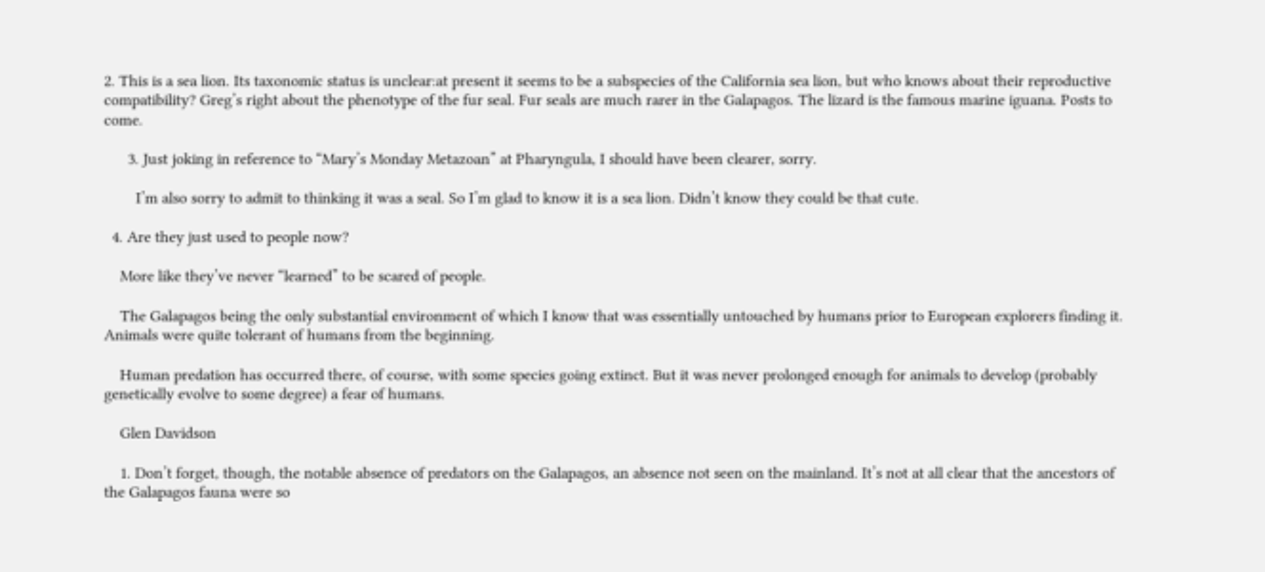2. This is a sea lion. Its taxonomic status is unclear:at present it seems to be a subspecies of the California sea lion, but who knows about their reproductive compatibility? Greg’s right about the phenotype of the fur seal. Fur seals are much rarer in the Galapagos. The lizard is the famous marine iguana. Posts to come.

      3. Just joking in reference to “Mary’s Monday Metazoan” at Pharyngula, I should have been clearer, sorry.

        I’m also sorry to admit to thinking it was a seal. So I’m glad to know it is a sea lion. Didn’t know they could be that cute.

  4. Are they just used to people now?

    More like they’ve never “learned” to be scared of people.

    The Galapagos being the only substantial environment of which I know that was essentially untouched by humans prior to European explorers finding it. Animals were quite tolerant of humans from the beginning.

    Human predation has occurred there, of course, with some species going extinct. But it was never prolonged enough for animals to develop (probably genetically evolve to some degree) a fear of humans.

    Glen Davidson

    1. Don’t forget, though, the notable absence of predators on the Galapagos, an absence not seen on the mainland. It’s not at all clear that the ancestors of the Galapagos fauna were so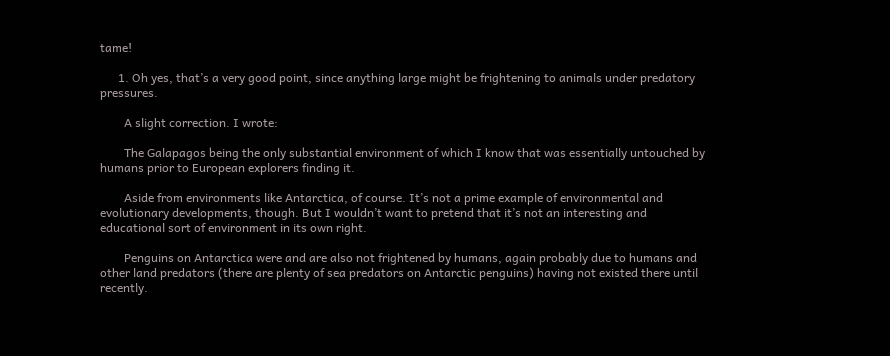tame!

      1. Oh yes, that’s a very good point, since anything large might be frightening to animals under predatory pressures.

        A slight correction. I wrote:

        The Galapagos being the only substantial environment of which I know that was essentially untouched by humans prior to European explorers finding it.

        Aside from environments like Antarctica, of course. It’s not a prime example of environmental and evolutionary developments, though. But I wouldn’t want to pretend that it’s not an interesting and educational sort of environment in its own right.

        Penguins on Antarctica were and are also not frightened by humans, again probably due to humans and other land predators (there are plenty of sea predators on Antarctic penguins) having not existed there until recently.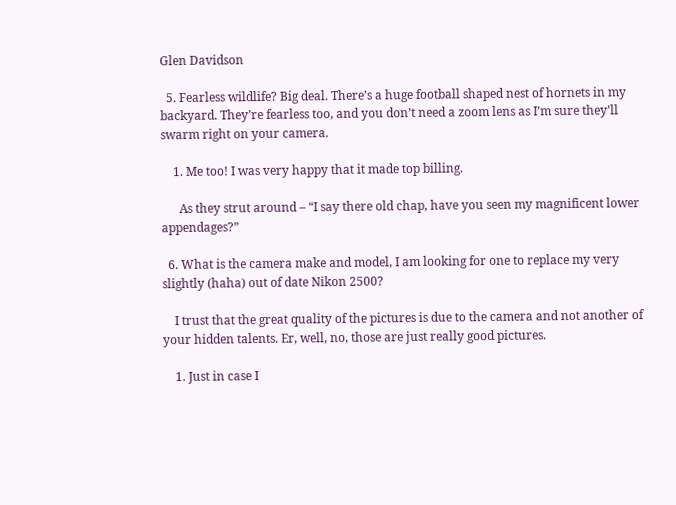Glen Davidson

  5. Fearless wildlife? Big deal. There’s a huge football shaped nest of hornets in my backyard. They’re fearless too, and you don’t need a zoom lens as I’m sure they’ll swarm right on your camera.

    1. Me too! I was very happy that it made top billing.

      As they strut around – “I say there old chap, have you seen my magnificent lower appendages?”

  6. What is the camera make and model, I am looking for one to replace my very slightly (haha) out of date Nikon 2500?

    I trust that the great quality of the pictures is due to the camera and not another of your hidden talents. Er, well, no, those are just really good pictures.

    1. Just in case I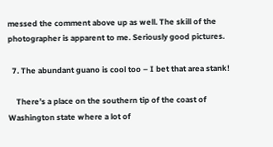messed the comment above up as well. The skill of the photographer is apparent to me. Seriously good pictures.

  7. The abundant guano is cool too – I bet that area stank!

    There’s a place on the southern tip of the coast of Washington state where a lot of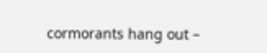cormorants hang out –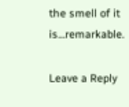the smell of it is…remarkable.

Leave a Reply